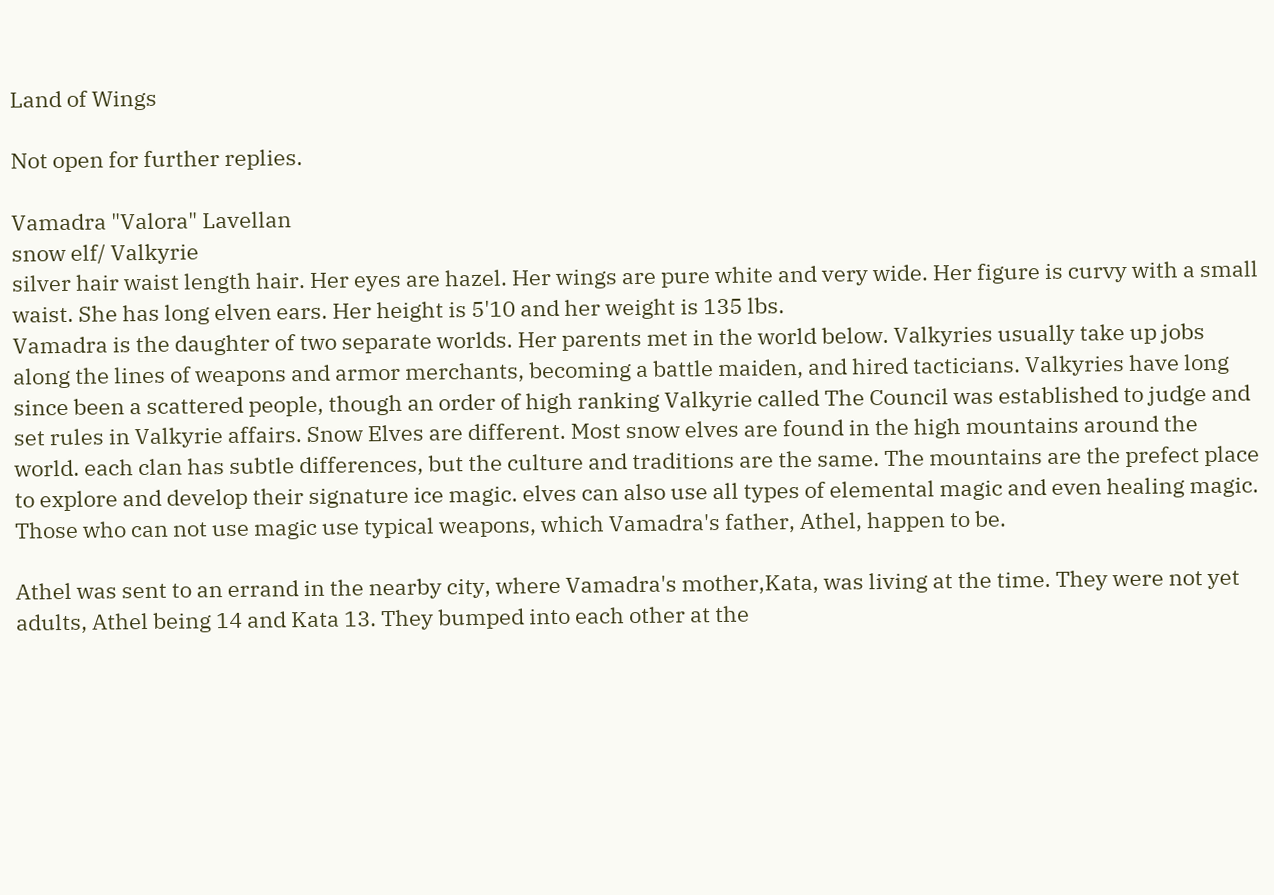Land of Wings

Not open for further replies.

Vamadra "Valora" Lavellan
snow elf/ Valkyrie
silver hair waist length hair. Her eyes are hazel. Her wings are pure white and very wide. Her figure is curvy with a small waist. She has long elven ears. Her height is 5'10 and her weight is 135 lbs.
Vamadra is the daughter of two separate worlds. Her parents met in the world below. Valkyries usually take up jobs along the lines of weapons and armor merchants, becoming a battle maiden, and hired tacticians. Valkyries have long since been a scattered people, though an order of high ranking Valkyrie called The Council was established to judge and set rules in Valkyrie affairs. Snow Elves are different. Most snow elves are found in the high mountains around the world. each clan has subtle differences, but the culture and traditions are the same. The mountains are the prefect place to explore and develop their signature ice magic. elves can also use all types of elemental magic and even healing magic. Those who can not use magic use typical weapons, which Vamadra's father, Athel, happen to be.

Athel was sent to an errand in the nearby city, where Vamadra's mother,Kata, was living at the time. They were not yet adults, Athel being 14 and Kata 13. They bumped into each other at the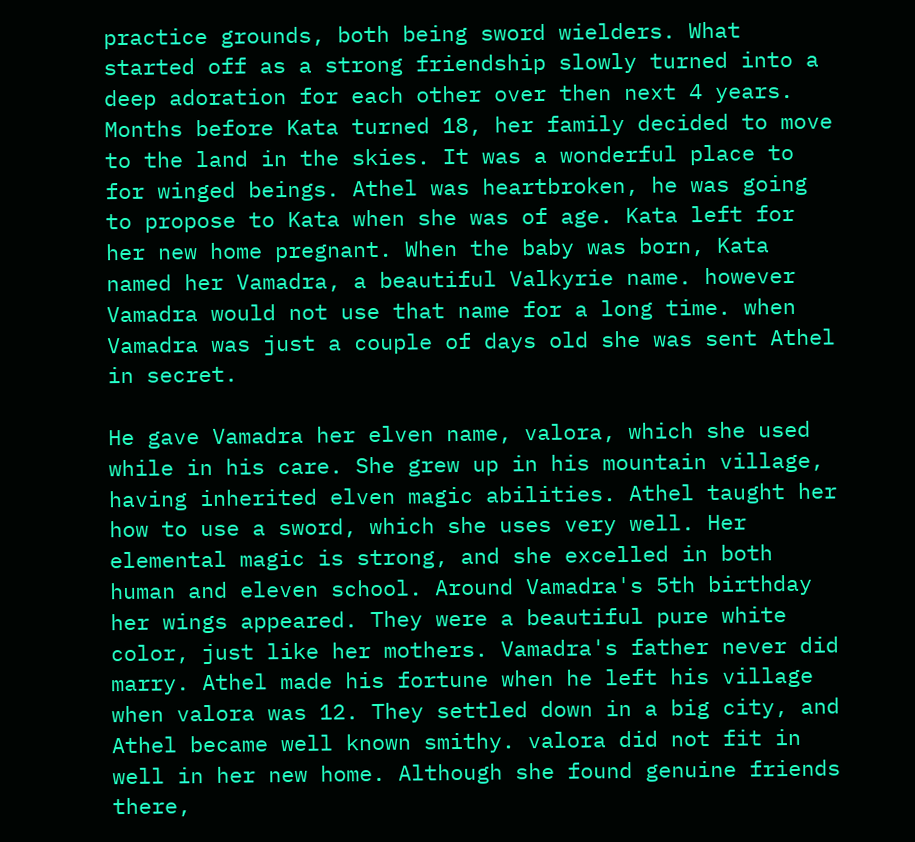practice grounds, both being sword wielders. What started off as a strong friendship slowly turned into a deep adoration for each other over then next 4 years. Months before Kata turned 18, her family decided to move to the land in the skies. It was a wonderful place to for winged beings. Athel was heartbroken, he was going to propose to Kata when she was of age. Kata left for her new home pregnant. When the baby was born, Kata named her Vamadra, a beautiful Valkyrie name. however Vamadra would not use that name for a long time. when Vamadra was just a couple of days old she was sent Athel in secret.

He gave Vamadra her elven name, valora, which she used while in his care. She grew up in his mountain village, having inherited elven magic abilities. Athel taught her how to use a sword, which she uses very well. Her elemental magic is strong, and she excelled in both human and eleven school. Around Vamadra's 5th birthday her wings appeared. They were a beautiful pure white color, just like her mothers. Vamadra's father never did marry. Athel made his fortune when he left his village when valora was 12. They settled down in a big city, and Athel became well known smithy. valora did not fit in well in her new home. Although she found genuine friends there,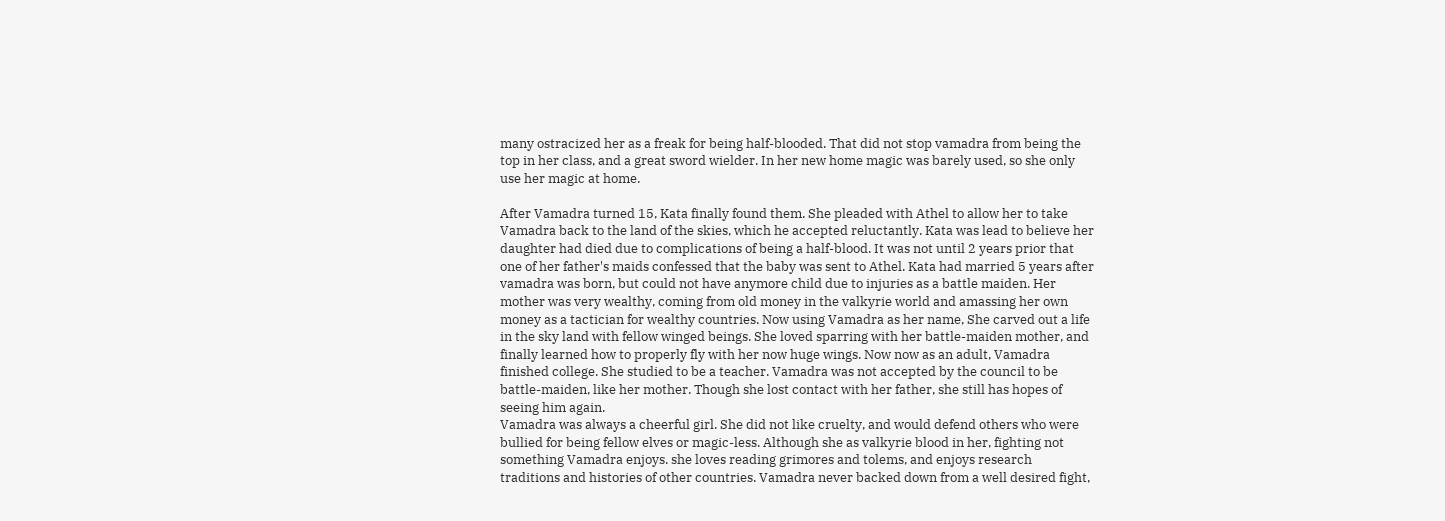many ostracized her as a freak for being half-blooded. That did not stop vamadra from being the top in her class, and a great sword wielder. In her new home magic was barely used, so she only use her magic at home.

After Vamadra turned 15, Kata finally found them. She pleaded with Athel to allow her to take Vamadra back to the land of the skies, which he accepted reluctantly. Kata was lead to believe her daughter had died due to complications of being a half-blood. It was not until 2 years prior that one of her father's maids confessed that the baby was sent to Athel. Kata had married 5 years after vamadra was born, but could not have anymore child due to injuries as a battle maiden. Her mother was very wealthy, coming from old money in the valkyrie world and amassing her own money as a tactician for wealthy countries. Now using Vamadra as her name, She carved out a life in the sky land with fellow winged beings. She loved sparring with her battle-maiden mother, and finally learned how to properly fly with her now huge wings. Now now as an adult, Vamadra finished college. She studied to be a teacher. Vamadra was not accepted by the council to be battle-maiden, like her mother. Though she lost contact with her father, she still has hopes of seeing him again.
Vamadra was always a cheerful girl. She did not like cruelty, and would defend others who were bullied for being fellow elves or magic-less. Although she as valkyrie blood in her, fighting not something Vamadra enjoys. she loves reading grimores and tolems, and enjoys research traditions and histories of other countries. Vamadra never backed down from a well desired fight,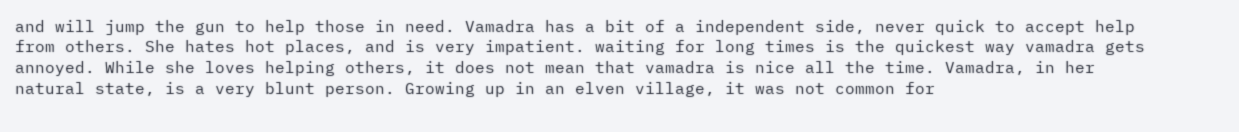and will jump the gun to help those in need. Vamadra has a bit of a independent side, never quick to accept help from others. She hates hot places, and is very impatient. waiting for long times is the quickest way vamadra gets annoyed. While she loves helping others, it does not mean that vamadra is nice all the time. Vamadra, in her natural state, is a very blunt person. Growing up in an elven village, it was not common for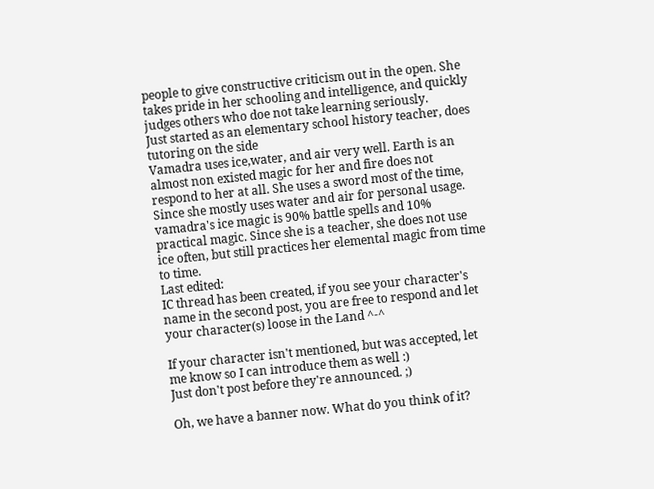people to give constructive criticism out in the open. She takes pride in her schooling and intelligence, and quickly judges others who doe not take learning seriously.
Just started as an elementary school history teacher, does tutoring on the side
Vamadra uses ice,water, and air very well. Earth is an almost non existed magic for her and fire does not respond to her at all. She uses a sword most of the time, Since she mostly uses water and air for personal usage. vamadra's ice magic is 90% battle spells and 10% practical magic. Since she is a teacher, she does not use ice often, but still practices her elemental magic from time to time.
Last edited:
IC thread has been created, if you see your character's name in the second post, you are free to respond and let your character(s) loose in the Land ^-^

If your character isn't mentioned, but was accepted, let me know so I can introduce them as well :)
Just don't post before they're announced. ;)

Oh, we have a banner now. What do you think of it?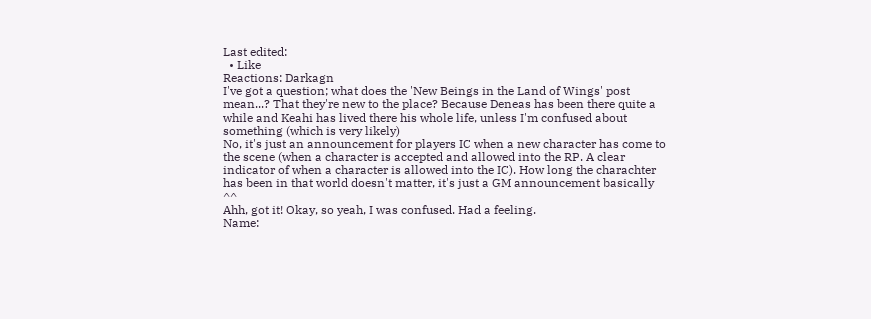Last edited:
  • Like
Reactions: Darkagn
I've got a question; what does the 'New Beings in the Land of Wings' post mean...? That they're new to the place? Because Deneas has been there quite a while and Keahi has lived there his whole life, unless I'm confused about something (which is very likely)
No, it's just an announcement for players IC when a new character has come to the scene (when a character is accepted and allowed into the RP. A clear indicator of when a character is allowed into the IC). How long the charachter has been in that world doesn't matter, it's just a GM announcement basically ^^
Ahh, got it! Okay, so yeah, I was confused. Had a feeling.
Name: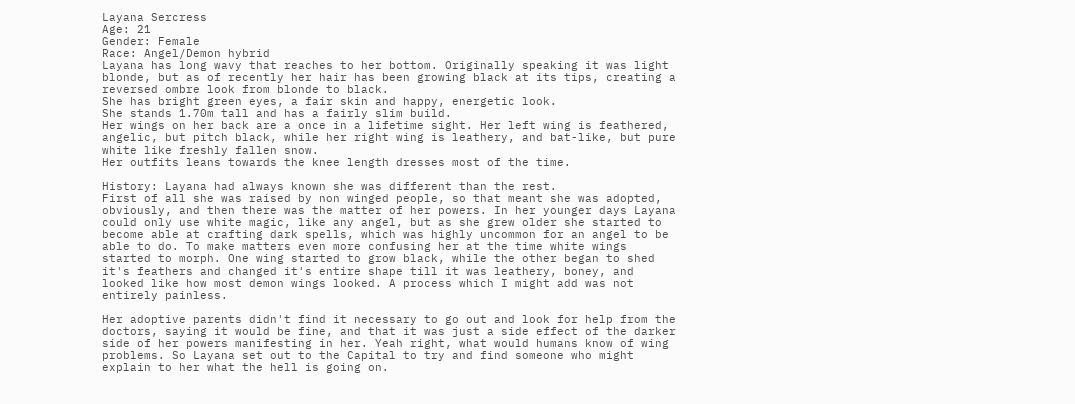Layana Sercress
Age: 21
Gender: Female
Race: Angel/Demon hybrid
Layana has long wavy that reaches to her bottom. Originally speaking it was light blonde, but as of recently her hair has been growing black at its tips, creating a reversed ombre look from blonde to black.
She has bright green eyes, a fair skin and happy, energetic look.
She stands 1.70m tall and has a fairly slim build.
Her wings on her back are a once in a lifetime sight. Her left wing is feathered, angelic, but pitch black, while her right wing is leathery, and bat-like, but pure white like freshly fallen snow.
Her outfits leans towards the knee length dresses most of the time.

History: Layana had always known she was different than the rest.
First of all she was raised by non winged people, so that meant she was adopted, obviously, and then there was the matter of her powers. In her younger days Layana could only use white magic, like any angel, but as she grew older she started to become able at crafting dark spells, which was highly uncommon for an angel to be able to do. To make matters even more confusing her at the time white wings started to morph. One wing started to grow black, while the other began to shed it's feathers and changed it's entire shape till it was leathery, boney, and looked like how most demon wings looked. A process which I might add was not entirely painless.

Her adoptive parents didn't find it necessary to go out and look for help from the doctors, saying it would be fine, and that it was just a side effect of the darker side of her powers manifesting in her. Yeah right, what would humans know of wing problems. So Layana set out to the Capital to try and find someone who might explain to her what the hell is going on.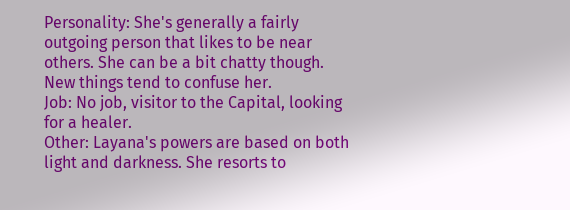Personality: She's generally a fairly outgoing person that likes to be near others. She can be a bit chatty though. New things tend to confuse her.
Job: No job, visitor to the Capital, looking for a healer.
Other: Layana's powers are based on both light and darkness. She resorts to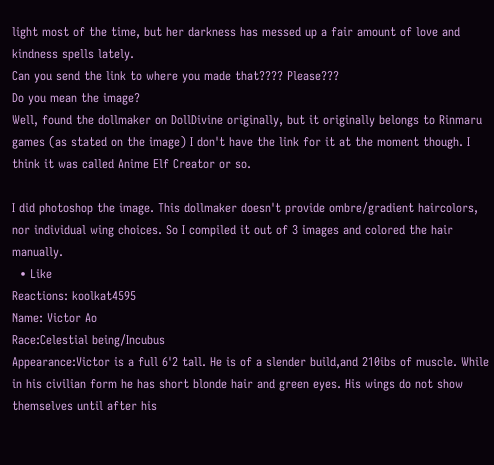light most of the time, but her darkness has messed up a fair amount of love and kindness spells lately.
Can you send the link to where you made that???? Please???
Do you mean the image?
Well, found the dollmaker on DollDivine originally, but it originally belongs to Rinmaru games (as stated on the image) I don't have the link for it at the moment though. I think it was called Anime Elf Creator or so.

I did photoshop the image. This dollmaker doesn't provide ombre/gradient haircolors, nor individual wing choices. So I compiled it out of 3 images and colored the hair manually.
  • Like
Reactions: koolkat4595
Name: Victor Ao
Race:Celestial being/Incubus
Appearance:Victor is a full 6'2 tall. He is of a slender build,and 210ibs of muscle. While in his civilian form he has short blonde hair and green eyes. His wings do not show themselves until after his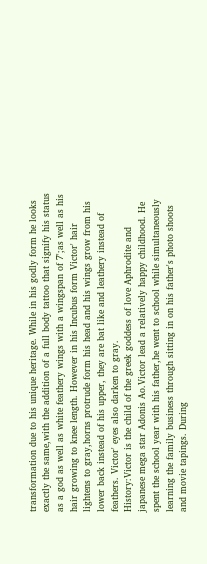transformation due to his unique heritage. While in his godly form he looks exactly the same,with the addition of a full body tattoo that signify his status as a god as well as white feathery wings with a wingspan of 7';as well as his hair growing to knee length. However in his Incubus form Victor' hair lightens to gray,horns protrude form his head and his wings grow from his lower back instead of his upper, they are bat like and leathery instead of feathers. Victor' eyes also darken to gray.
History:Victor is the child of the greek goddess of love Aphrodite and japanese mega star Adonis Ao.Victor lead a relatively happy childhood. He spent the school year with his father,he went to school while simultaneously learning the family business through sitting in on his father's photo shoots and movie tapings. During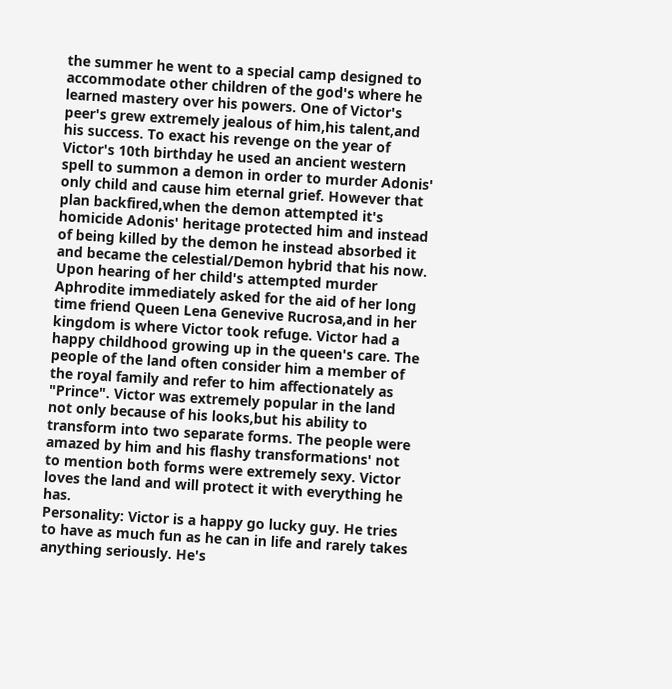the summer he went to a special camp designed to accommodate other children of the god's where he learned mastery over his powers. One of Victor's peer's grew extremely jealous of him,his talent,and his success. To exact his revenge on the year of Victor's 10th birthday he used an ancient western spell to summon a demon in order to murder Adonis' only child and cause him eternal grief. However that plan backfired,when the demon attempted it's homicide Adonis' heritage protected him and instead of being killed by the demon he instead absorbed it and became the celestial/Demon hybrid that his now. Upon hearing of her child's attempted murder Aphrodite immediately asked for the aid of her long time friend Queen Lena Genevive Rucrosa,and in her kingdom is where Victor took refuge. Victor had a happy childhood growing up in the queen's care. The people of the land often consider him a member of the royal family and refer to him affectionately as "Prince". Victor was extremely popular in the land not only because of his looks,but his ability to transform into two separate forms. The people were amazed by him and his flashy transformations' not to mention both forms were extremely sexy. Victor loves the land and will protect it with everything he has.
Personality: Victor is a happy go lucky guy. He tries to have as much fun as he can in life and rarely takes anything seriously. He's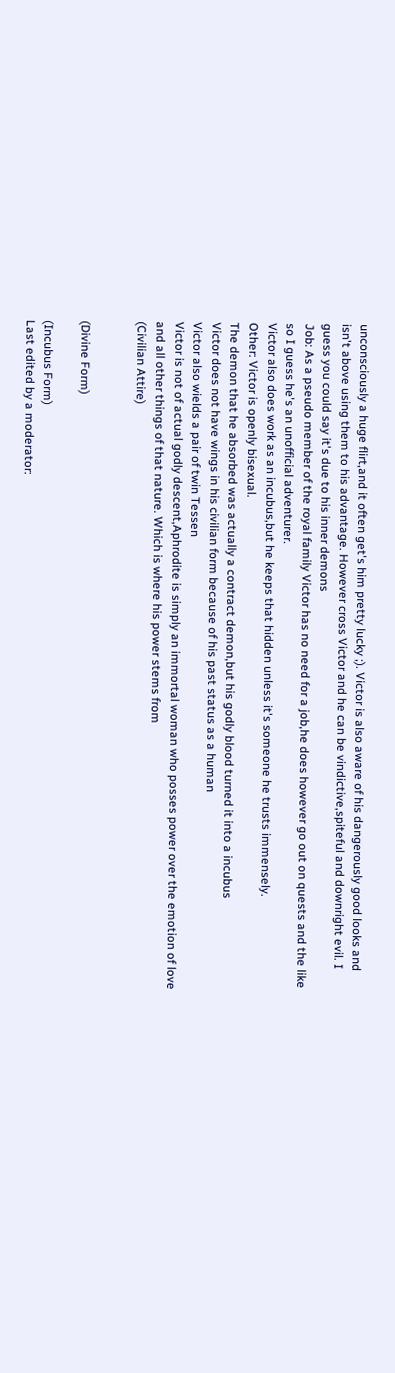unconsciously a huge flirt,and it often get's him pretty lucky ;). Victor is also aware of his dangerously good looks and isn't above using them to his advantage. However cross Victor and he can be vindictive,spiteful and downright evil. I guess you could say it's due to his inner demons
Job: As a pseudo member of the royal family Victor has no need for a job,he does however go out on quests and the like so I guess he's an unofficial adventurer.
Victor also does work as an incubus,but he keeps that hidden unless it's someone he trusts immensely.
Other: Victor is openly bisexual.
The demon that he absorbed was actually a contract demon,but his godly blood turned it into a incubus
Victor does not have wings in his civilian form because of his past status as a human
Victor also wields a pair of twin Tessen
Victor is not of actual godly descent,Aphrodite is simply an immortal woman who posses power over the emotion of love and all other things of that nature. Which is where his power stems from
(Civilian Attire)


(Divine Form)

(Incubus Form)
Last edited by a moderator: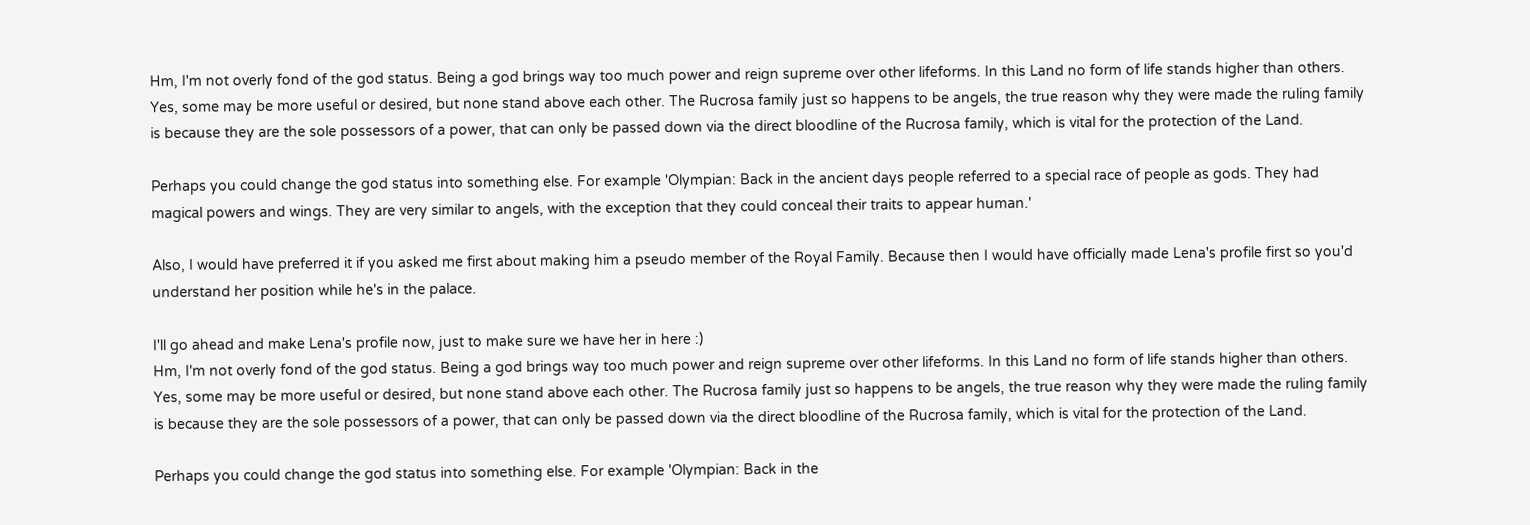Hm, I'm not overly fond of the god status. Being a god brings way too much power and reign supreme over other lifeforms. In this Land no form of life stands higher than others. Yes, some may be more useful or desired, but none stand above each other. The Rucrosa family just so happens to be angels, the true reason why they were made the ruling family is because they are the sole possessors of a power, that can only be passed down via the direct bloodline of the Rucrosa family, which is vital for the protection of the Land.

Perhaps you could change the god status into something else. For example 'Olympian: Back in the ancient days people referred to a special race of people as gods. They had magical powers and wings. They are very similar to angels, with the exception that they could conceal their traits to appear human.'

Also, I would have preferred it if you asked me first about making him a pseudo member of the Royal Family. Because then I would have officially made Lena's profile first so you'd understand her position while he's in the palace.

I'll go ahead and make Lena's profile now, just to make sure we have her in here :)
Hm, I'm not overly fond of the god status. Being a god brings way too much power and reign supreme over other lifeforms. In this Land no form of life stands higher than others. Yes, some may be more useful or desired, but none stand above each other. The Rucrosa family just so happens to be angels, the true reason why they were made the ruling family is because they are the sole possessors of a power, that can only be passed down via the direct bloodline of the Rucrosa family, which is vital for the protection of the Land.

Perhaps you could change the god status into something else. For example 'Olympian: Back in the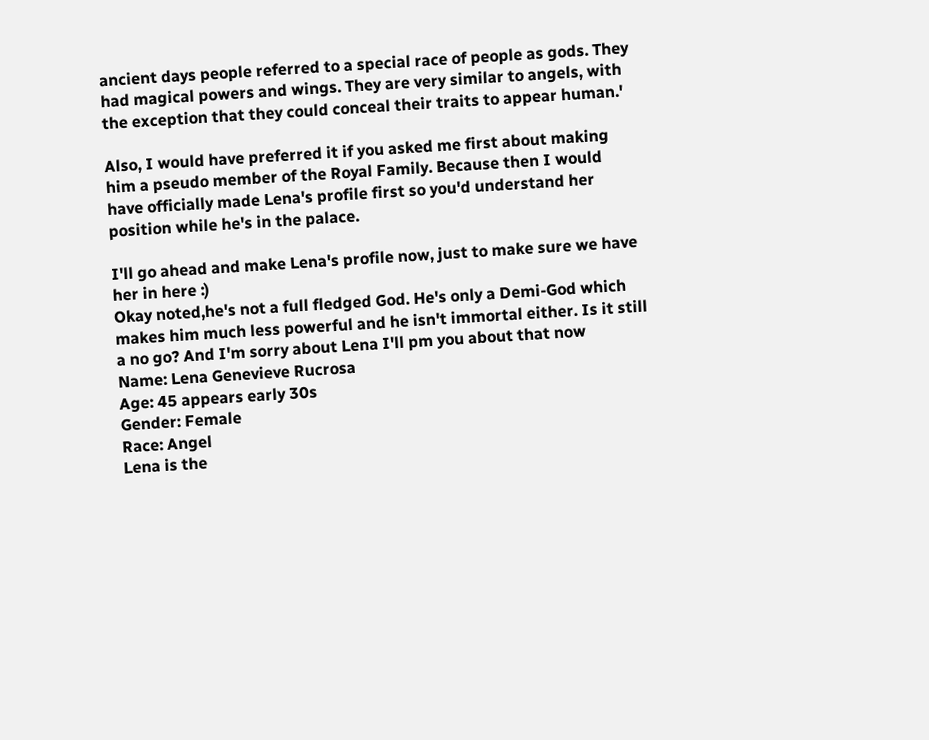ancient days people referred to a special race of people as gods. They had magical powers and wings. They are very similar to angels, with the exception that they could conceal their traits to appear human.'

Also, I would have preferred it if you asked me first about making him a pseudo member of the Royal Family. Because then I would have officially made Lena's profile first so you'd understand her position while he's in the palace.

I'll go ahead and make Lena's profile now, just to make sure we have her in here :)
Okay noted,he's not a full fledged God. He's only a Demi-God which makes him much less powerful and he isn't immortal either. Is it still a no go? And I'm sorry about Lena I'll pm you about that now
Name: Lena Genevieve Rucrosa
Age: 45 appears early 30s
Gender: Female
Race: Angel
Lena is the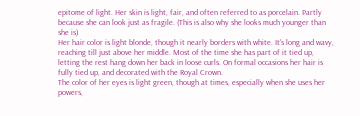epitome of light. Her skin is light, fair, and often referred to as porcelain. Partly because she can look just as fragile. (This is also why she looks much younger than she is)
Her hair color is light blonde, though it nearly borders with white. It's long and wavy, reaching till just above her middle. Most of the time she has part of it tied up, letting the rest hang down her back in loose curls. On formal occasions her hair is fully tied up, and decorated with the Royal Crown.
The color of her eyes is light green, though at times, especially when she uses her powers,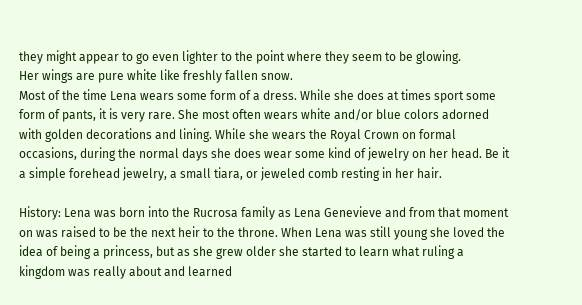they might appear to go even lighter to the point where they seem to be glowing.
Her wings are pure white like freshly fallen snow.
Most of the time Lena wears some form of a dress. While she does at times sport some form of pants, it is very rare. She most often wears white and/or blue colors adorned with golden decorations and lining. While she wears the Royal Crown on formal occasions, during the normal days she does wear some kind of jewelry on her head. Be it a simple forehead jewelry, a small tiara, or jeweled comb resting in her hair.

History: Lena was born into the Rucrosa family as Lena Genevieve and from that moment on was raised to be the next heir to the throne. When Lena was still young she loved the idea of being a princess, but as she grew older she started to learn what ruling a kingdom was really about and learned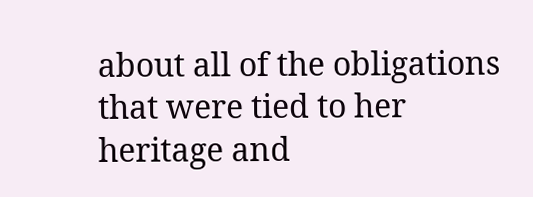about all of the obligations that were tied to her heritage and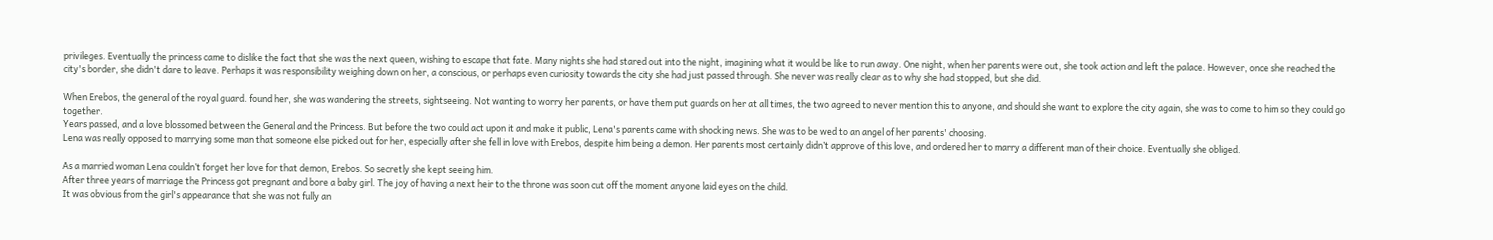privileges. Eventually the princess came to dislike the fact that she was the next queen, wishing to escape that fate. Many nights she had stared out into the night, imagining what it would be like to run away. One night, when her parents were out, she took action and left the palace. However, once she reached the city's border, she didn't dare to leave. Perhaps it was responsibility weighing down on her, a conscious, or perhaps even curiosity towards the city she had just passed through. She never was really clear as to why she had stopped, but she did.

When Erebos, the general of the royal guard. found her, she was wandering the streets, sightseeing. Not wanting to worry her parents, or have them put guards on her at all times, the two agreed to never mention this to anyone, and should she want to explore the city again, she was to come to him so they could go together.
Years passed, and a love blossomed between the General and the Princess. But before the two could act upon it and make it public, Lena's parents came with shocking news. She was to be wed to an angel of her parents' choosing.
Lena was really opposed to marrying some man that someone else picked out for her, especially after she fell in love with Erebos, despite him being a demon. Her parents most certainly didn’t approve of this love, and ordered her to marry a different man of their choice. Eventually she obliged.

As a married woman Lena couldn’t forget her love for that demon, Erebos. So secretly she kept seeing him.
After three years of marriage the Princess got pregnant and bore a baby girl. The joy of having a next heir to the throne was soon cut off the moment anyone laid eyes on the child.
It was obvious from the girl's appearance that she was not fully an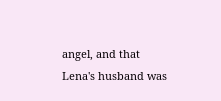angel, and that Lena's husband was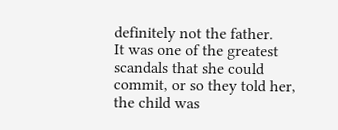definitely not the father.
It was one of the greatest scandals that she could commit, or so they told her, the child was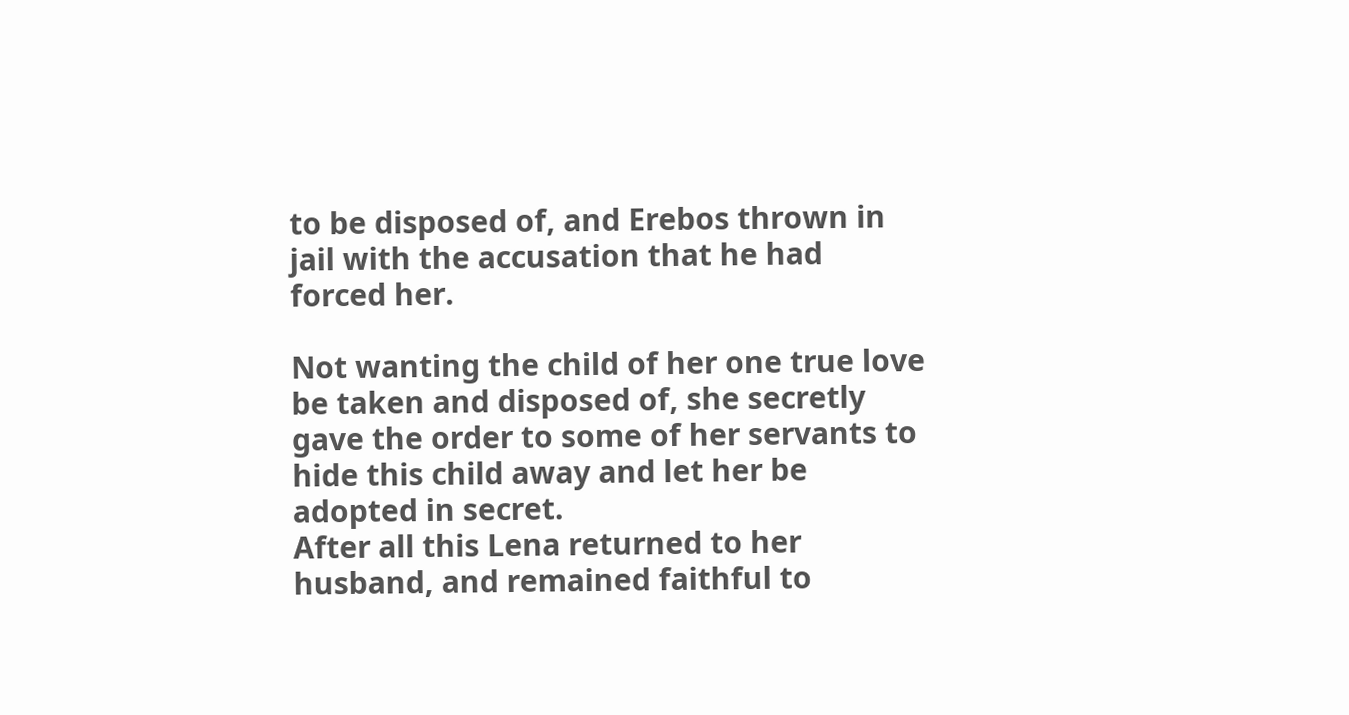to be disposed of, and Erebos thrown in jail with the accusation that he had forced her.

Not wanting the child of her one true love be taken and disposed of, she secretly gave the order to some of her servants to hide this child away and let her be adopted in secret.
After all this Lena returned to her husband, and remained faithful to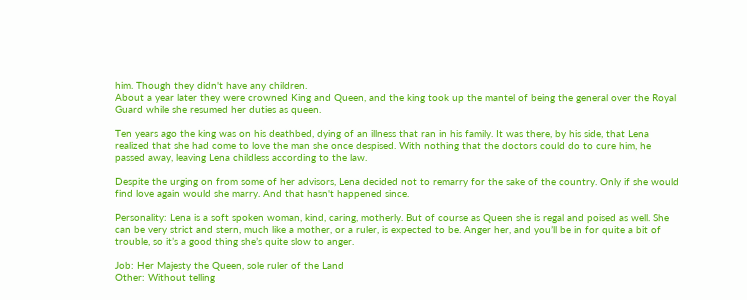him. Though they didn't have any children.
About a year later they were crowned King and Queen, and the king took up the mantel of being the general over the Royal Guard while she resumed her duties as queen.

Ten years ago the king was on his deathbed, dying of an illness that ran in his family. It was there, by his side, that Lena realized that she had come to love the man she once despised. With nothing that the doctors could do to cure him, he passed away, leaving Lena childless according to the law.

Despite the urging on from some of her advisors, Lena decided not to remarry for the sake of the country. Only if she would find love again would she marry. And that hasn't happened since.

Personality: Lena is a soft spoken woman, kind, caring, motherly. But of course as Queen she is regal and poised as well. She can be very strict and stern, much like a mother, or a ruler, is expected to be. Anger her, and you’ll be in for quite a bit of trouble, so it’s a good thing she’s quite slow to anger.

Job: Her Majesty the Queen, sole ruler of the Land
Other: Without telling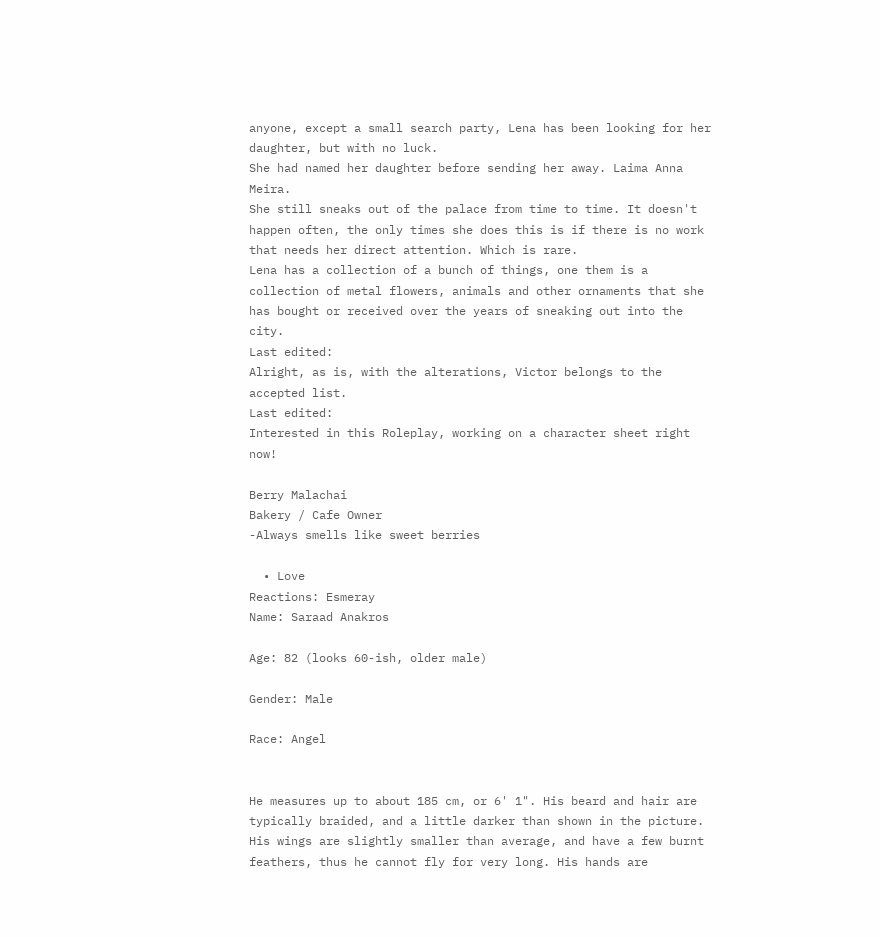anyone, except a small search party, Lena has been looking for her daughter, but with no luck.
She had named her daughter before sending her away. Laima Anna Meira.
She still sneaks out of the palace from time to time. It doesn't happen often, the only times she does this is if there is no work that needs her direct attention. Which is rare.
Lena has a collection of a bunch of things, one them is a collection of metal flowers, animals and other ornaments that she has bought or received over the years of sneaking out into the city.
Last edited:
Alright, as is, with the alterations, Victor belongs to the accepted list.
Last edited:
Interested in this Roleplay, working on a character sheet right now!

Berry Malachai
Bakery / Cafe Owner
-Always smells like sweet berries

  • Love
Reactions: Esmeray
Name: Saraad Anakros

Age: 82 (looks 60-ish, older male)

Gender: Male

Race: Angel


He measures up to about 185 cm, or 6' 1". His beard and hair are typically braided, and a little darker than shown in the picture. His wings are slightly smaller than average, and have a few burnt feathers, thus he cannot fly for very long. His hands are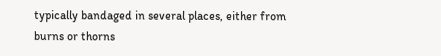typically bandaged in several places, either from burns or thorns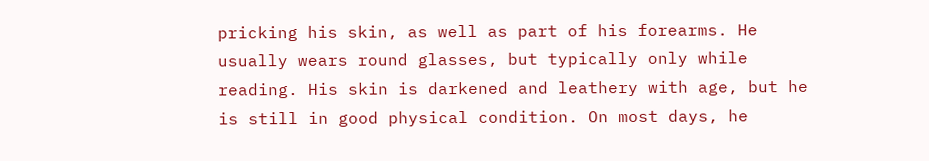pricking his skin, as well as part of his forearms. He usually wears round glasses, but typically only while reading. His skin is darkened and leathery with age, but he is still in good physical condition. On most days, he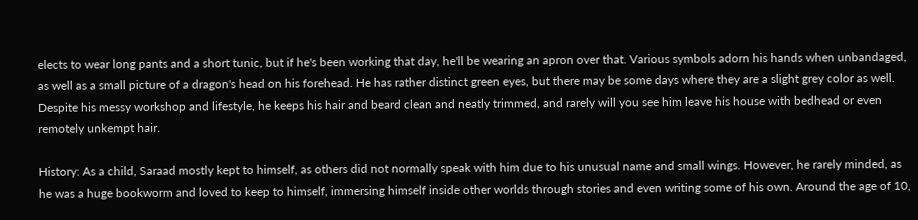elects to wear long pants and a short tunic, but if he's been working that day, he'll be wearing an apron over that. Various symbols adorn his hands when unbandaged, as well as a small picture of a dragon's head on his forehead. He has rather distinct green eyes, but there may be some days where they are a slight grey color as well. Despite his messy workshop and lifestyle, he keeps his hair and beard clean and neatly trimmed, and rarely will you see him leave his house with bedhead or even remotely unkempt hair.

History: As a child, Saraad mostly kept to himself, as others did not normally speak with him due to his unusual name and small wings. However, he rarely minded, as he was a huge bookworm and loved to keep to himself, immersing himself inside other worlds through stories and even writing some of his own. Around the age of 10,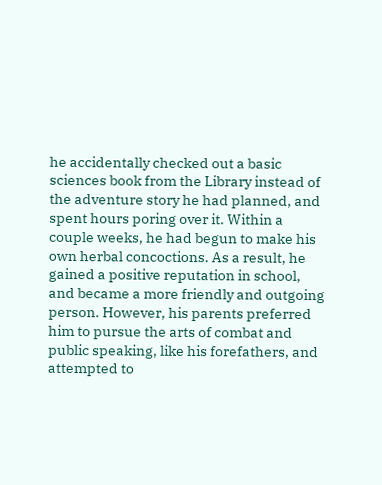he accidentally checked out a basic sciences book from the Library instead of the adventure story he had planned, and spent hours poring over it. Within a couple weeks, he had begun to make his own herbal concoctions. As a result, he gained a positive reputation in school, and became a more friendly and outgoing person. However, his parents preferred him to pursue the arts of combat and public speaking, like his forefathers, and attempted to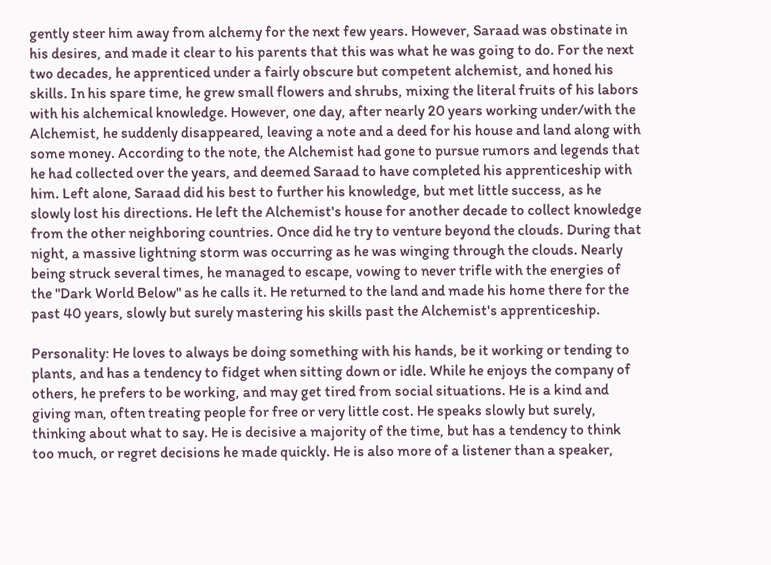gently steer him away from alchemy for the next few years. However, Saraad was obstinate in his desires, and made it clear to his parents that this was what he was going to do. For the next two decades, he apprenticed under a fairly obscure but competent alchemist, and honed his skills. In his spare time, he grew small flowers and shrubs, mixing the literal fruits of his labors with his alchemical knowledge. However, one day, after nearly 20 years working under/with the Alchemist, he suddenly disappeared, leaving a note and a deed for his house and land along with some money. According to the note, the Alchemist had gone to pursue rumors and legends that he had collected over the years, and deemed Saraad to have completed his apprenticeship with him. Left alone, Saraad did his best to further his knowledge, but met little success, as he slowly lost his directions. He left the Alchemist's house for another decade to collect knowledge from the other neighboring countries. Once did he try to venture beyond the clouds. During that night, a massive lightning storm was occurring as he was winging through the clouds. Nearly being struck several times, he managed to escape, vowing to never trifle with the energies of the "Dark World Below" as he calls it. He returned to the land and made his home there for the past 40 years, slowly but surely mastering his skills past the Alchemist's apprenticeship.

Personality: He loves to always be doing something with his hands, be it working or tending to plants, and has a tendency to fidget when sitting down or idle. While he enjoys the company of others, he prefers to be working, and may get tired from social situations. He is a kind and giving man, often treating people for free or very little cost. He speaks slowly but surely, thinking about what to say. He is decisive a majority of the time, but has a tendency to think too much, or regret decisions he made quickly. He is also more of a listener than a speaker,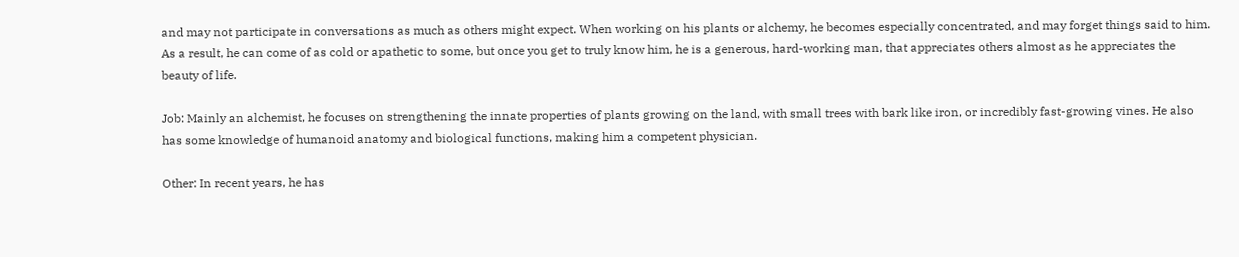and may not participate in conversations as much as others might expect. When working on his plants or alchemy, he becomes especially concentrated, and may forget things said to him. As a result, he can come of as cold or apathetic to some, but once you get to truly know him, he is a generous, hard-working man, that appreciates others almost as he appreciates the beauty of life.

Job: Mainly an alchemist, he focuses on strengthening the innate properties of plants growing on the land, with small trees with bark like iron, or incredibly fast-growing vines. He also has some knowledge of humanoid anatomy and biological functions, making him a competent physician.

Other: In recent years, he has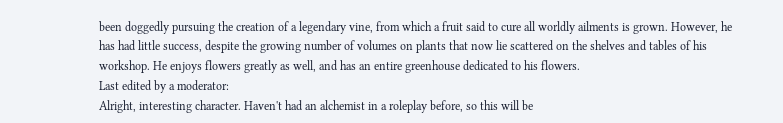been doggedly pursuing the creation of a legendary vine, from which a fruit said to cure all worldly ailments is grown. However, he has had little success, despite the growing number of volumes on plants that now lie scattered on the shelves and tables of his workshop. He enjoys flowers greatly as well, and has an entire greenhouse dedicated to his flowers.
Last edited by a moderator:
Alright, interesting character. Haven't had an alchemist in a roleplay before, so this will be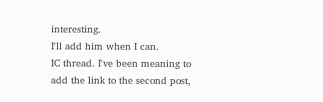interesting.
I'll add him when I can.
IC thread. I've been meaning to add the link to the second post,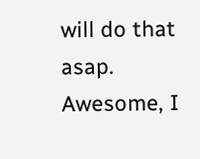will do that asap.
Awesome, I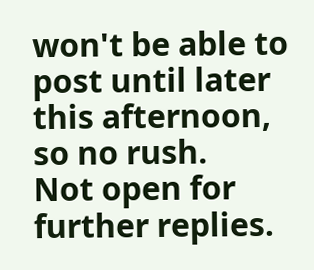won't be able to post until later this afternoon, so no rush.
Not open for further replies.